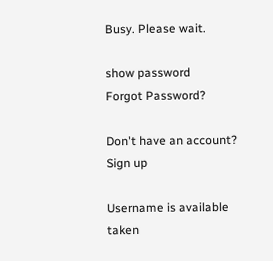Busy. Please wait.

show password
Forgot Password?

Don't have an account?  Sign up

Username is available taken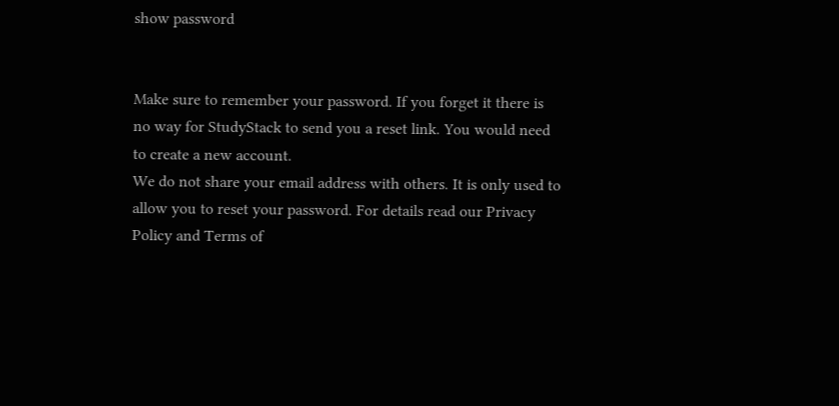show password


Make sure to remember your password. If you forget it there is no way for StudyStack to send you a reset link. You would need to create a new account.
We do not share your email address with others. It is only used to allow you to reset your password. For details read our Privacy Policy and Terms of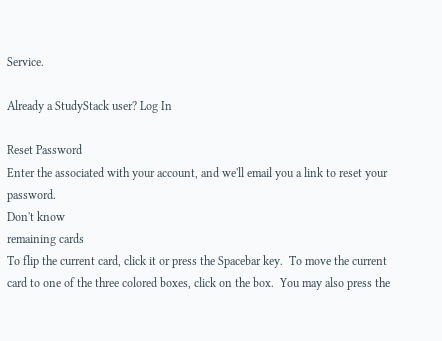Service.

Already a StudyStack user? Log In

Reset Password
Enter the associated with your account, and we'll email you a link to reset your password.
Don't know
remaining cards
To flip the current card, click it or press the Spacebar key.  To move the current card to one of the three colored boxes, click on the box.  You may also press the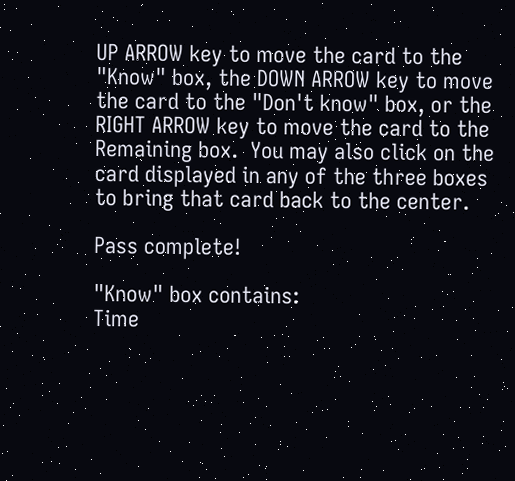UP ARROW key to move the card to the "Know" box, the DOWN ARROW key to move the card to the "Don't know" box, or the RIGHT ARROW key to move the card to the Remaining box.  You may also click on the card displayed in any of the three boxes to bring that card back to the center.

Pass complete!

"Know" box contains:
Time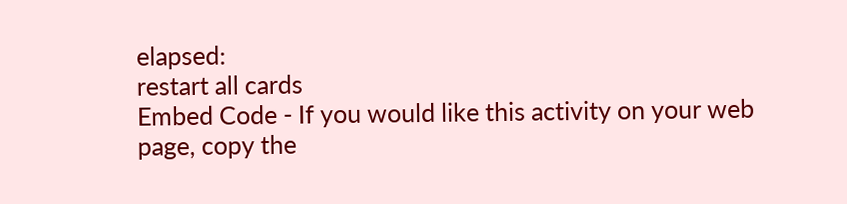elapsed:
restart all cards
Embed Code - If you would like this activity on your web page, copy the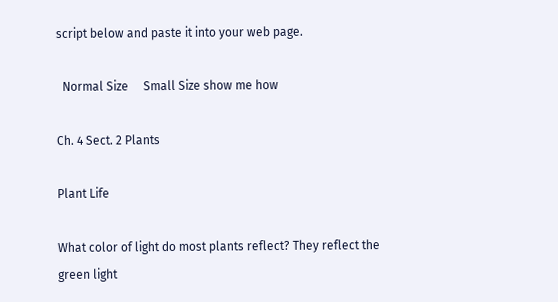script below and paste it into your web page.

  Normal Size     Small Size show me how

Ch. 4 Sect. 2 Plants

Plant Life

What color of light do most plants reflect? They reflect the green light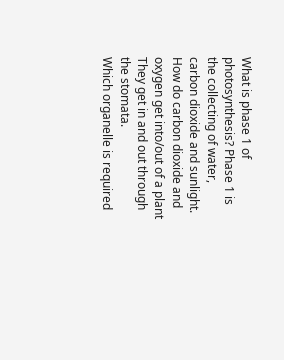What is phase 1 of photosynthesis? Phase 1 is the collecting of water, carbon dioxide and sunlight.
How do carbon dioxide and oxygen get into/out of a plant They get in and out through the stomata.
Which organelle is required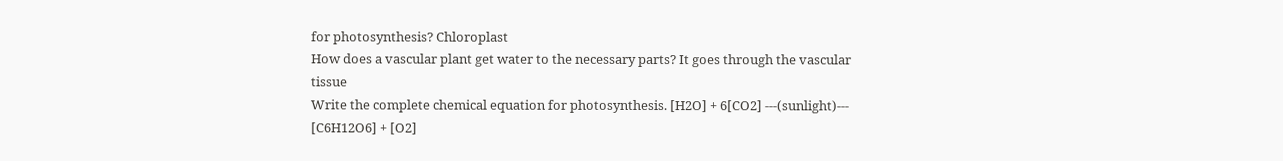for photosynthesis? Chloroplast
How does a vascular plant get water to the necessary parts? It goes through the vascular tissue
Write the complete chemical equation for photosynthesis. [H2O] + 6[CO2] ---(sunlight)--- [C6H12O6] + [O2]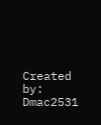Created by: Dmac2531